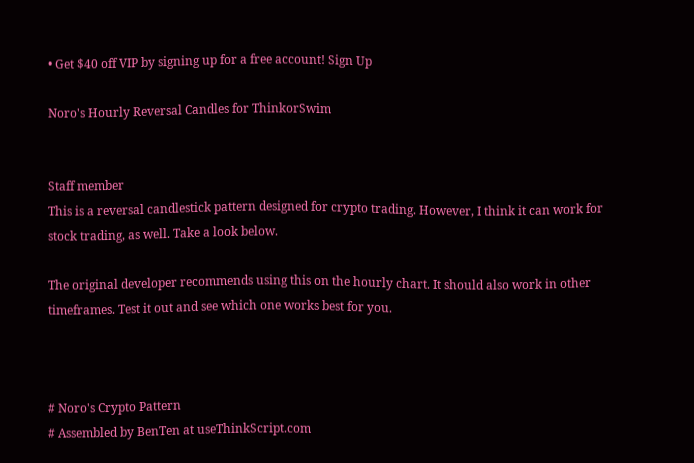• Get $40 off VIP by signing up for a free account! Sign Up

Noro's Hourly Reversal Candles for ThinkorSwim


Staff member
This is a reversal candlestick pattern designed for crypto trading. However, I think it can work for stock trading, as well. Take a look below.

The original developer recommends using this on the hourly chart. It should also work in other timeframes. Test it out and see which one works best for you.



# Noro's Crypto Pattern
# Assembled by BenTen at useThinkScript.com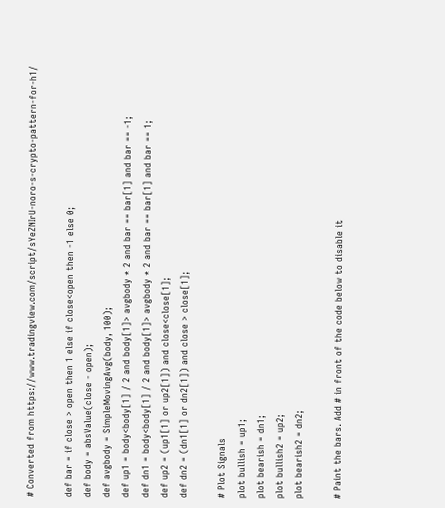# Converted from https://www.tradingview.com/script/sYeZNIrU-noro-s-crypto-pattern-for-h1/

def bar = if close > open then 1 else if close<open then -1 else 0;
def body = absValue(close - open);
def avgbody = SimpleMovingAvg(body, 100);
def up1 = body<body[1] / 2 and body[1]> avgbody * 2 and bar == bar[1] and bar == -1;
def dn1 = body<body[1] / 2 and body[1]> avgbody * 2 and bar == bar[1] and bar == 1;
def up2 = (up1[1] or up2[1]) and close<close[1];
def dn2 = (dn1[1] or dn2[1]) and close > close[1];

# Plot Signals
plot bullish = up1;
plot bearish = dn1;
plot bullish2 = up2;
plot bearish2 = dn2;

# Paint the bars. Add # in front of the code below to disable it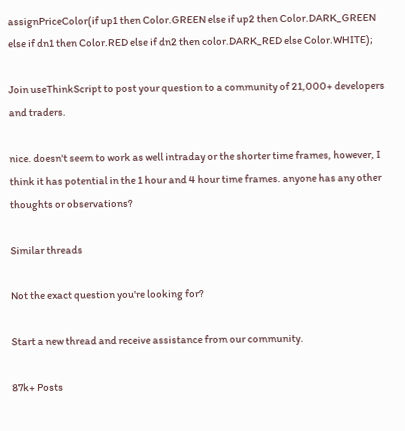assignPriceColor(if up1 then Color.GREEN else if up2 then Color.DARK_GREEN else if dn1 then Color.RED else if dn2 then color.DARK_RED else Color.WHITE);

Join useThinkScript to post your question to a community of 21,000+ developers and traders.

nice. doesn't seem to work as well intraday or the shorter time frames, however, I think it has potential in the 1 hour and 4 hour time frames. anyone has any other thoughts or observations?

Similar threads

Not the exact question you're looking for?

Start a new thread and receive assistance from our community.

87k+ Posts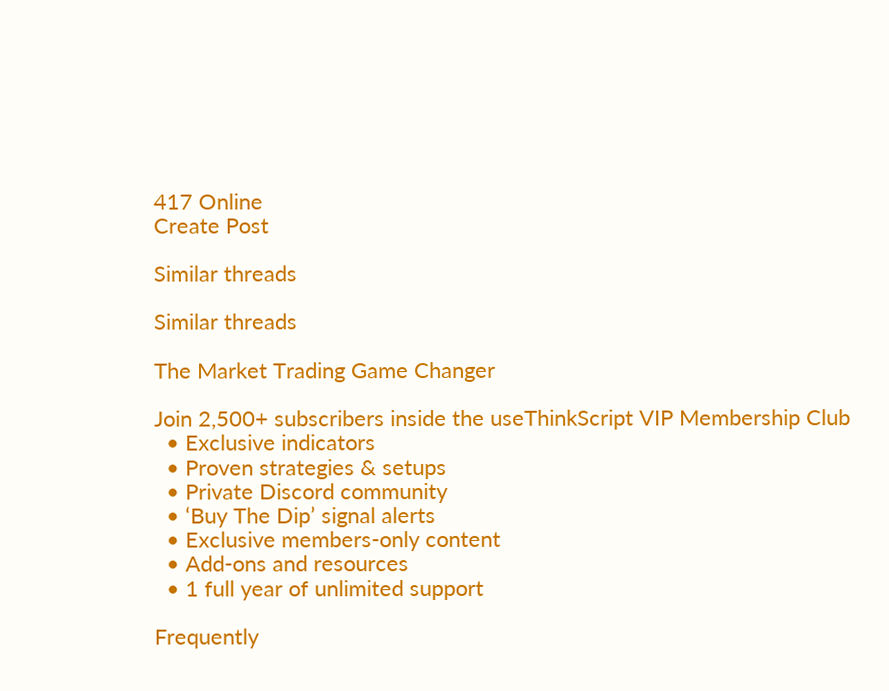417 Online
Create Post

Similar threads

Similar threads

The Market Trading Game Changer

Join 2,500+ subscribers inside the useThinkScript VIP Membership Club
  • Exclusive indicators
  • Proven strategies & setups
  • Private Discord community
  • ‘Buy The Dip’ signal alerts
  • Exclusive members-only content
  • Add-ons and resources
  • 1 full year of unlimited support

Frequently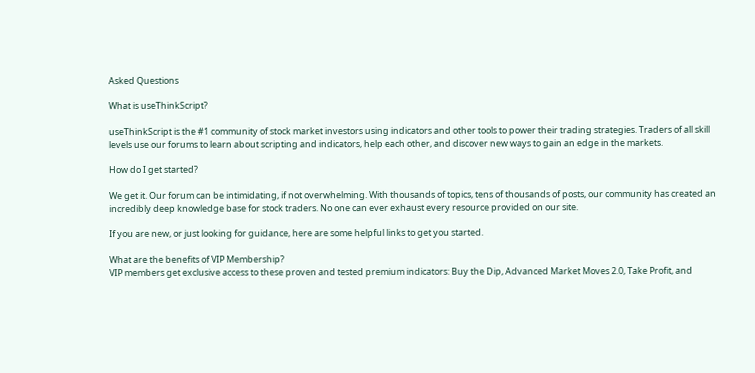Asked Questions

What is useThinkScript?

useThinkScript is the #1 community of stock market investors using indicators and other tools to power their trading strategies. Traders of all skill levels use our forums to learn about scripting and indicators, help each other, and discover new ways to gain an edge in the markets.

How do I get started?

We get it. Our forum can be intimidating, if not overwhelming. With thousands of topics, tens of thousands of posts, our community has created an incredibly deep knowledge base for stock traders. No one can ever exhaust every resource provided on our site.

If you are new, or just looking for guidance, here are some helpful links to get you started.

What are the benefits of VIP Membership?
VIP members get exclusive access to these proven and tested premium indicators: Buy the Dip, Advanced Market Moves 2.0, Take Profit, and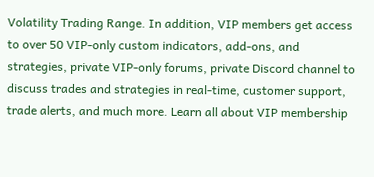Volatility Trading Range. In addition, VIP members get access to over 50 VIP-only custom indicators, add-ons, and strategies, private VIP-only forums, private Discord channel to discuss trades and strategies in real-time, customer support, trade alerts, and much more. Learn all about VIP membership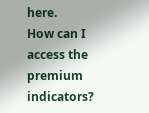here.
How can I access the premium indicators?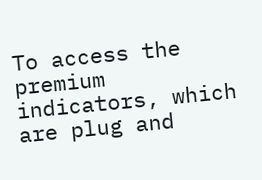To access the premium indicators, which are plug and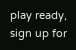play ready, sign up for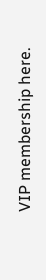VIP membership here.